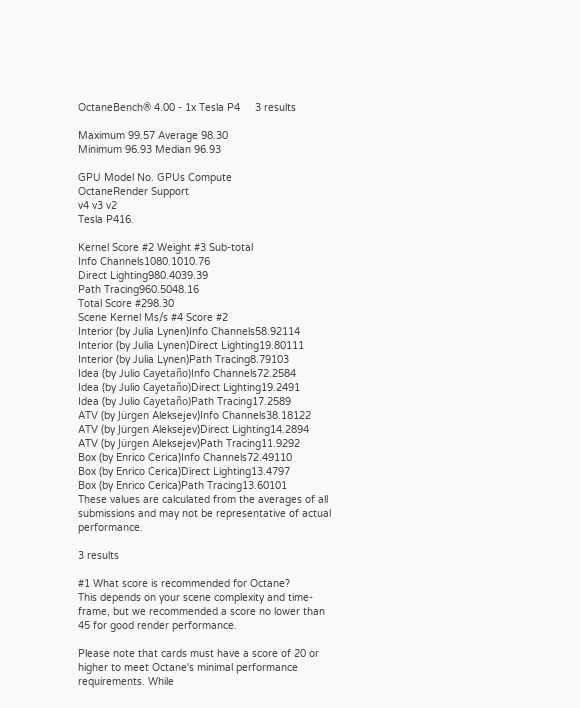OctaneBench® 4.00 - 1x Tesla P4     3 results

Maximum 99.57 Average 98.30
Minimum 96.93 Median 96.93

GPU Model No. GPUs Compute
OctaneRender Support
v4 v3 v2
Tesla P416.

Kernel Score #2 Weight #3 Sub-total
Info Channels1080.1010.76
Direct Lighting980.4039.39
Path Tracing960.5048.16
Total Score #298.30
Scene Kernel Ms/s #4 Score #2
Interior (by Julia Lynen)Info Channels58.92114
Interior (by Julia Lynen)Direct Lighting19.80111
Interior (by Julia Lynen)Path Tracing8.79103
Idea (by Julio Cayetaño)Info Channels72.2584
Idea (by Julio Cayetaño)Direct Lighting19.2491
Idea (by Julio Cayetaño)Path Tracing17.2589
ATV (by Jürgen Aleksejev)Info Channels38.18122
ATV (by Jürgen Aleksejev)Direct Lighting14.2894
ATV (by Jürgen Aleksejev)Path Tracing11.9292
Box (by Enrico Cerica)Info Channels72.49110
Box (by Enrico Cerica)Direct Lighting13.4797
Box (by Enrico Cerica)Path Tracing13.60101
These values are calculated from the averages of all submissions and may not be representative of actual performance.

3 results

#1 What score is recommended for Octane?
This depends on your scene complexity and time-frame, but we recommended a score no lower than 45 for good render performance.

Please note that cards must have a score of 20 or higher to meet Octane's minimal performance requirements. While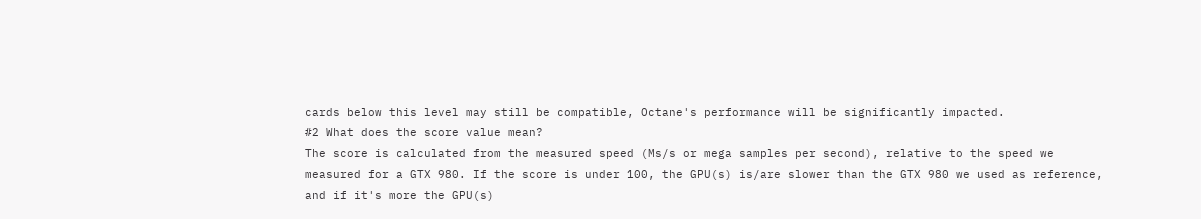cards below this level may still be compatible, Octane's performance will be significantly impacted.
#2 What does the score value mean?
The score is calculated from the measured speed (Ms/s or mega samples per second), relative to the speed we measured for a GTX 980. If the score is under 100, the GPU(s) is/are slower than the GTX 980 we used as reference, and if it's more the GPU(s)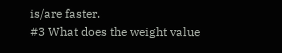is/are faster.
#3 What does the weight value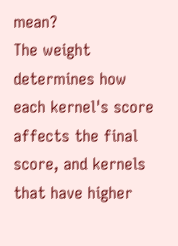mean?
The weight determines how each kernel's score affects the final score, and kernels that have higher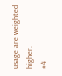usage are weighted higher.
#4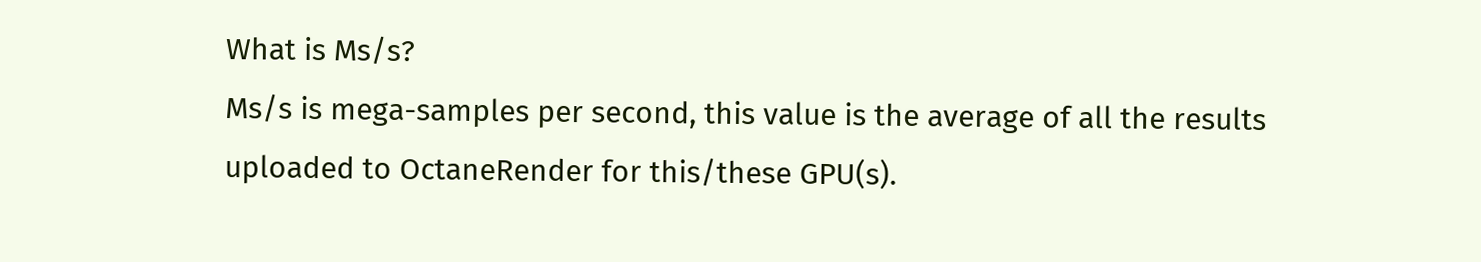What is Ms/s?
Ms/s is mega-samples per second, this value is the average of all the results uploaded to OctaneRender for this/these GPU(s).